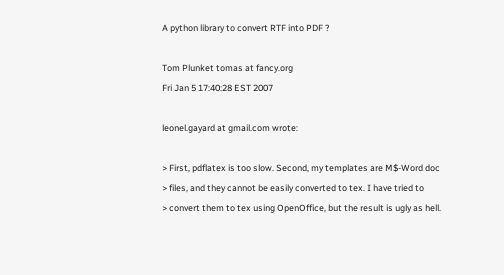A python library to convert RTF into PDF ?

Tom Plunket tomas at fancy.org
Fri Jan 5 17:40:28 EST 2007

leonel.gayard at gmail.com wrote:

> First, pdflatex is too slow. Second, my templates are M$-Word doc
> files, and they cannot be easily converted to tex. I have tried to
> convert them to tex using OpenOffice, but the result is ugly as hell.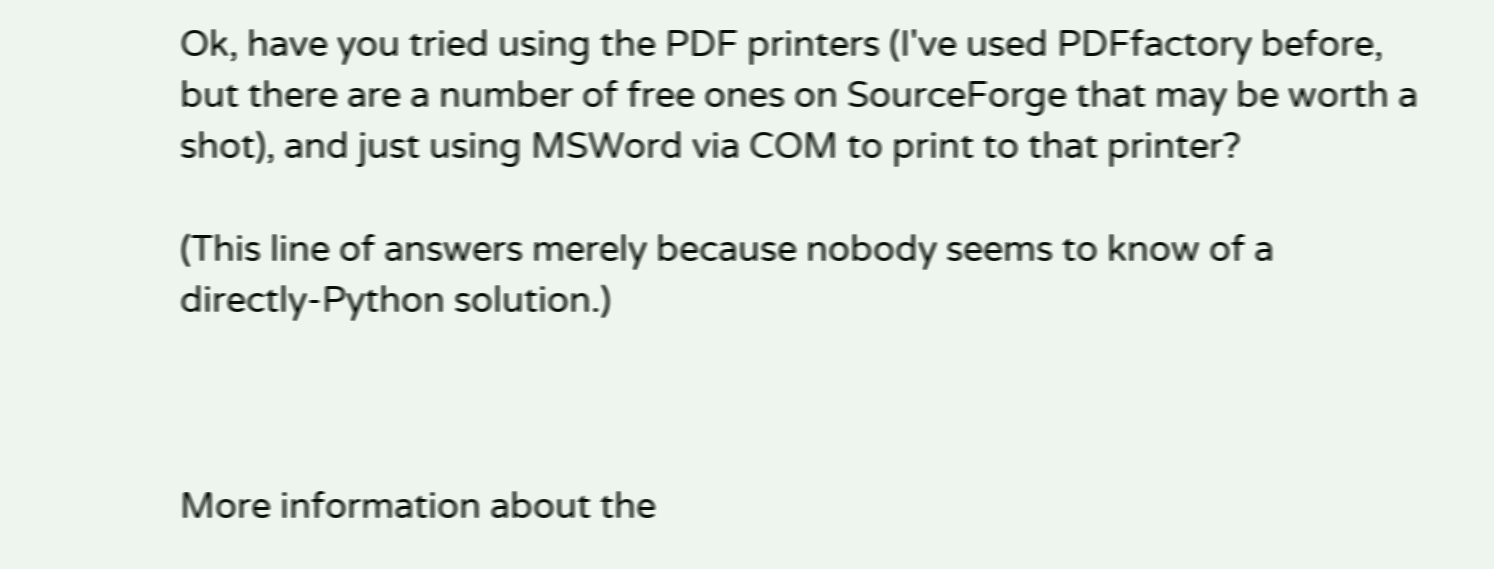Ok, have you tried using the PDF printers (I've used PDFfactory before,
but there are a number of free ones on SourceForge that may be worth a
shot), and just using MSWord via COM to print to that printer?

(This line of answers merely because nobody seems to know of a
directly-Python solution.)



More information about the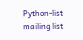Python-list mailing list